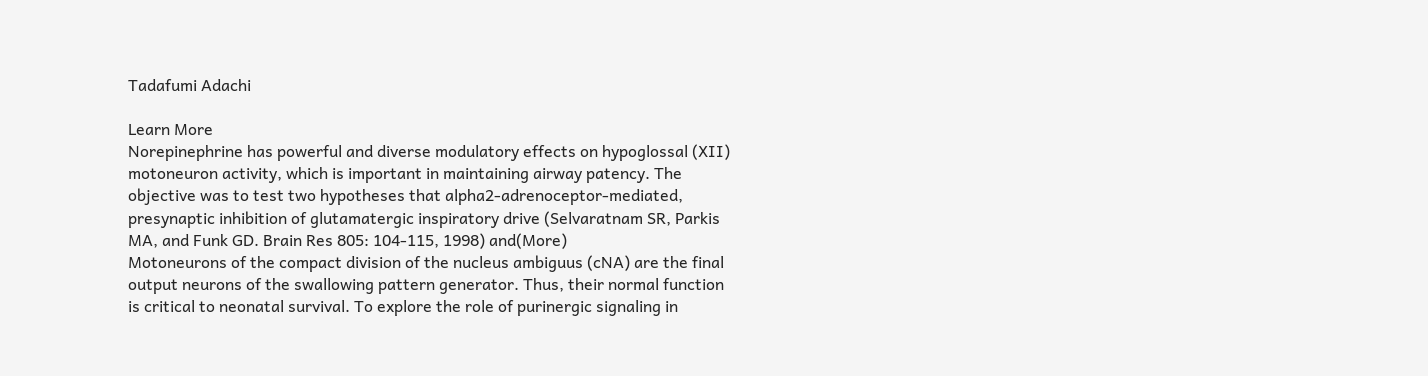Tadafumi Adachi

Learn More
Norepinephrine has powerful and diverse modulatory effects on hypoglossal (XII) motoneuron activity, which is important in maintaining airway patency. The objective was to test two hypotheses that alpha2-adrenoceptor-mediated, presynaptic inhibition of glutamatergic inspiratory drive (Selvaratnam SR, Parkis MA, and Funk GD. Brain Res 805: 104-115, 1998) and(More)
Motoneurons of the compact division of the nucleus ambiguus (cNA) are the final output neurons of the swallowing pattern generator. Thus, their normal function is critical to neonatal survival. To explore the role of purinergic signaling in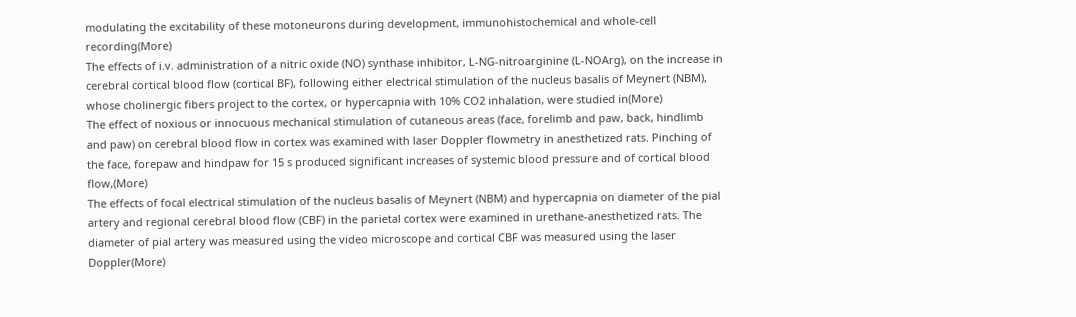modulating the excitability of these motoneurons during development, immunohistochemical and whole-cell recording(More)
The effects of i.v. administration of a nitric oxide (NO) synthase inhibitor, L-NG-nitroarginine (L-NOArg), on the increase in cerebral cortical blood flow (cortical BF), following either electrical stimulation of the nucleus basalis of Meynert (NBM), whose cholinergic fibers project to the cortex, or hypercapnia with 10% CO2 inhalation, were studied in(More)
The effect of noxious or innocuous mechanical stimulation of cutaneous areas (face, forelimb and paw, back, hindlimb and paw) on cerebral blood flow in cortex was examined with laser Doppler flowmetry in anesthetized rats. Pinching of the face, forepaw and hindpaw for 15 s produced significant increases of systemic blood pressure and of cortical blood flow,(More)
The effects of focal electrical stimulation of the nucleus basalis of Meynert (NBM) and hypercapnia on diameter of the pial artery and regional cerebral blood flow (CBF) in the parietal cortex were examined in urethane-anesthetized rats. The diameter of pial artery was measured using the video microscope and cortical CBF was measured using the laser Doppler(More)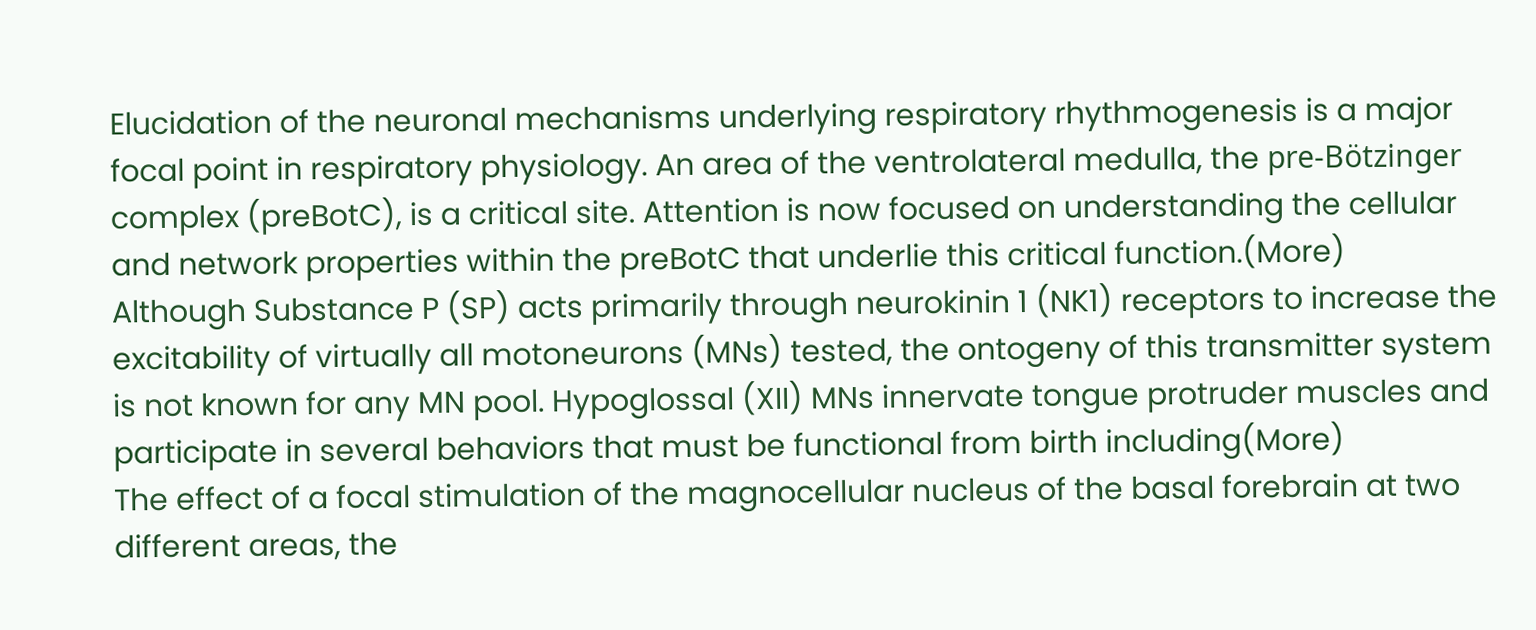Elucidation of the neuronal mechanisms underlying respiratory rhythmogenesis is a major focal point in respiratory physiology. An area of the ventrolateral medulla, the pre-Bötzinger complex (preBotC), is a critical site. Attention is now focused on understanding the cellular and network properties within the preBotC that underlie this critical function.(More)
Although Substance P (SP) acts primarily through neurokinin 1 (NK1) receptors to increase the excitability of virtually all motoneurons (MNs) tested, the ontogeny of this transmitter system is not known for any MN pool. Hypoglossal (XII) MNs innervate tongue protruder muscles and participate in several behaviors that must be functional from birth including(More)
The effect of a focal stimulation of the magnocellular nucleus of the basal forebrain at two different areas, the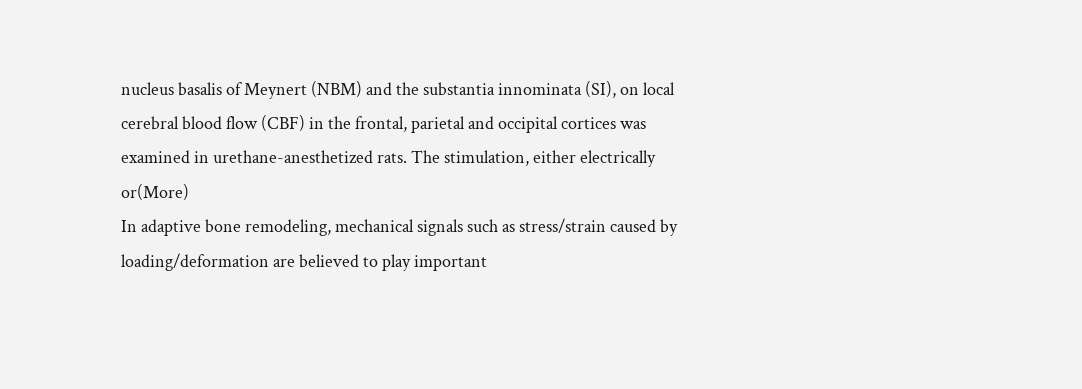nucleus basalis of Meynert (NBM) and the substantia innominata (SI), on local cerebral blood flow (CBF) in the frontal, parietal and occipital cortices was examined in urethane-anesthetized rats. The stimulation, either electrically or(More)
In adaptive bone remodeling, mechanical signals such as stress/strain caused by loading/deformation are believed to play important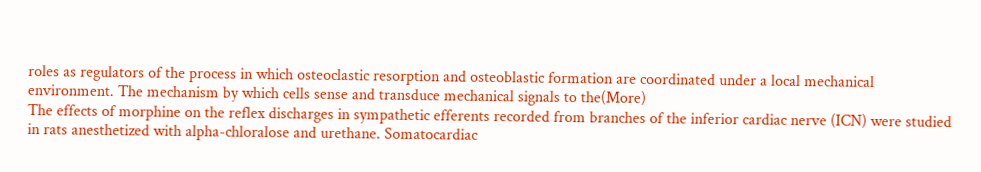roles as regulators of the process in which osteoclastic resorption and osteoblastic formation are coordinated under a local mechanical environment. The mechanism by which cells sense and transduce mechanical signals to the(More)
The effects of morphine on the reflex discharges in sympathetic efferents recorded from branches of the inferior cardiac nerve (ICN) were studied in rats anesthetized with alpha-chloralose and urethane. Somatocardiac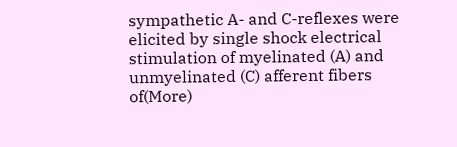sympathetic A- and C-reflexes were elicited by single shock electrical stimulation of myelinated (A) and unmyelinated (C) afferent fibers of(More)